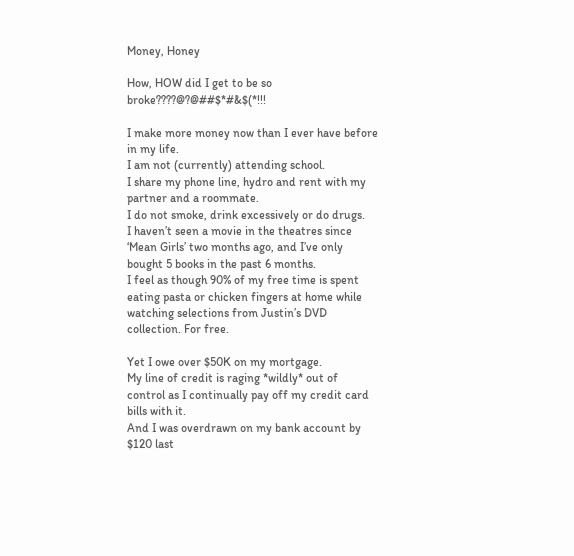Money, Honey

How, HOW did I get to be so broke????@?@##$*#&$(*!!!

I make more money now than I ever have before in my life.
I am not (currently) attending school.
I share my phone line, hydro and rent with my partner and a roommate.
I do not smoke, drink excessively or do drugs.
I haven’t seen a movie in the theatres since ‘Mean Girls’ two months ago, and I’ve only bought 5 books in the past 6 months.
I feel as though 90% of my free time is spent eating pasta or chicken fingers at home while watching selections from Justin’s DVD collection. For free.

Yet I owe over $50K on my mortgage.
My line of credit is raging *wildly* out of control as I continually pay off my credit card bills with it.
And I was overdrawn on my bank account by $120 last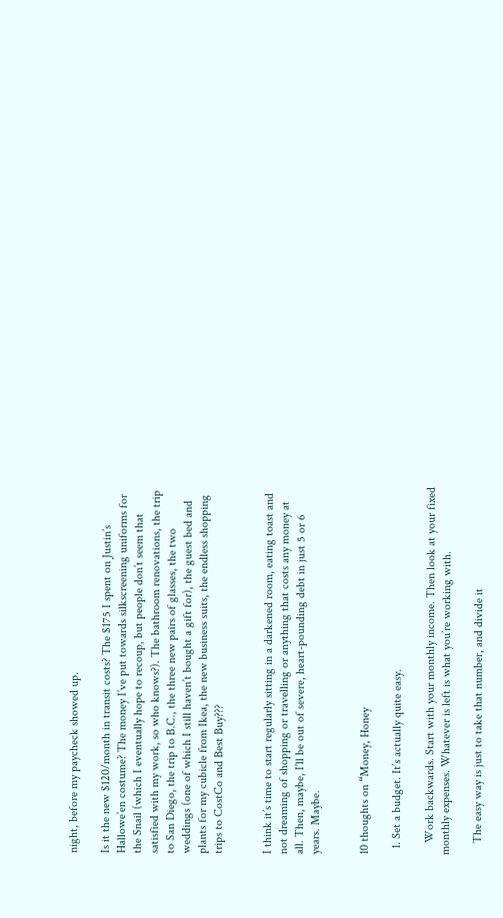night, before my paycheck showed up.

Is it the new $120/month in transit costs? The $175 I spent on Justin’s Hallowe’en costume? The money I’ve put towards silkscreening uniforms for the Snail (which I eventually hope to recoup, but people don’t seem that satisfied with my work, so who knows?). The bathroom renovations, the trip to San Diego, the trip to B.C., the three new pairs of glasses, the two weddings (one of which I still haven’t bought a gift for), the guest bed and plants for my cubicle from Ikea, the new business suits, the endless shopping trips to CostCo and Best Buy???


I think it’s time to start regularly sitting in a darkened room, eating toast and not dreaming of shopping or travelling or anything that costs any money at all. Then, maybe, I’ll be out of severe, heart-pounding debt in just 5 or 6 years. Maybe.


10 thoughts on “Money, Honey

  1. Set a budget. It’s actually quite easy.

    Work backwards. Start with your monthly income. Then look at your fixed monthly expenses. Whatever is left is what you’re working with.

    The easy way is just to take that number, and divide it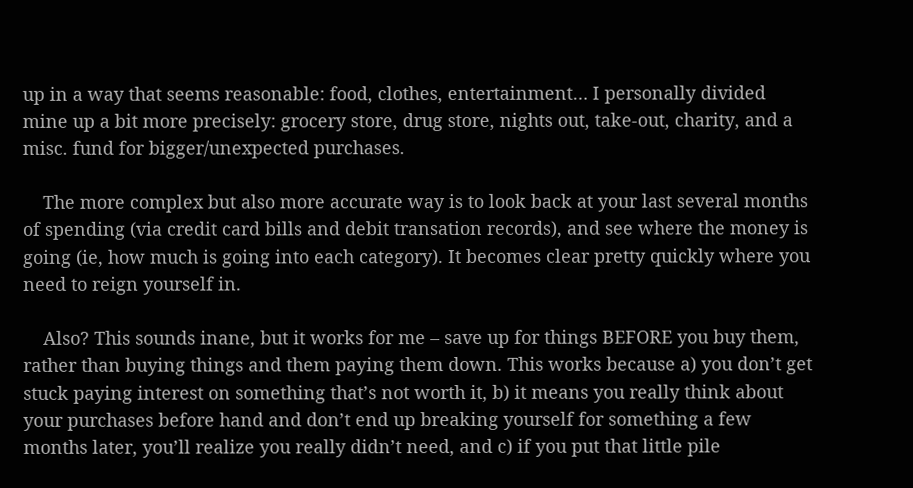up in a way that seems reasonable: food, clothes, entertainment… I personally divided mine up a bit more precisely: grocery store, drug store, nights out, take-out, charity, and a misc. fund for bigger/unexpected purchases.

    The more complex but also more accurate way is to look back at your last several months of spending (via credit card bills and debit transation records), and see where the money is going (ie, how much is going into each category). It becomes clear pretty quickly where you need to reign yourself in.

    Also? This sounds inane, but it works for me – save up for things BEFORE you buy them, rather than buying things and them paying them down. This works because a) you don’t get stuck paying interest on something that’s not worth it, b) it means you really think about your purchases before hand and don’t end up breaking yourself for something a few months later, you’ll realize you really didn’t need, and c) if you put that little pile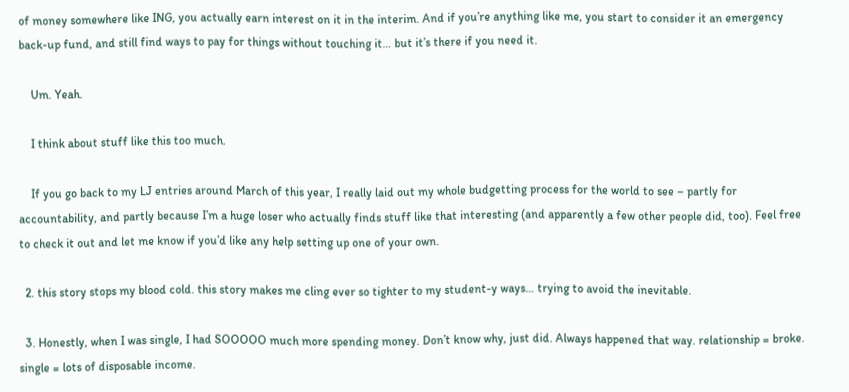of money somewhere like ING, you actually earn interest on it in the interim. And if you’re anything like me, you start to consider it an emergency back-up fund, and still find ways to pay for things without touching it… but it’s there if you need it.

    Um. Yeah.

    I think about stuff like this too much.

    If you go back to my LJ entries around March of this year, I really laid out my whole budgetting process for the world to see – partly for accountability, and partly because I’m a huge loser who actually finds stuff like that interesting (and apparently a few other people did, too). Feel free to check it out and let me know if you’d like any help setting up one of your own.

  2. this story stops my blood cold. this story makes me cling ever so tighter to my student-y ways… trying to avoid the inevitable.

  3. Honestly, when I was single, I had SOOOOO much more spending money. Don’t know why, just did. Always happened that way. relationship = broke. single = lots of disposable income.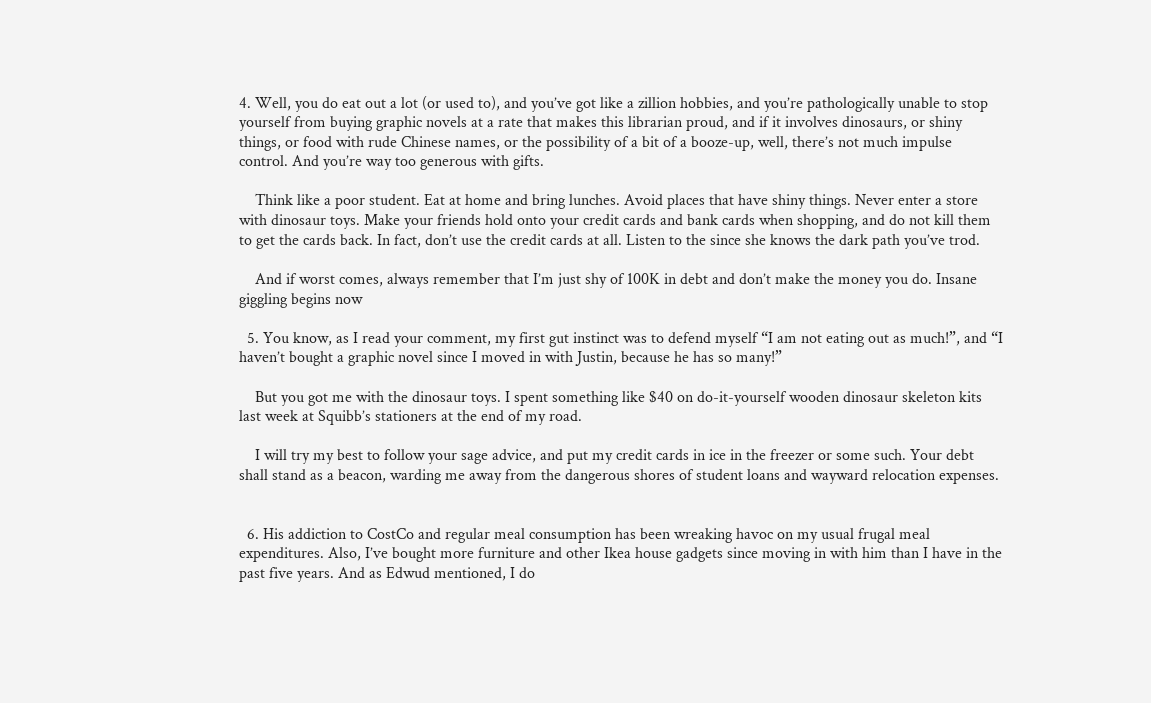4. Well, you do eat out a lot (or used to), and you’ve got like a zillion hobbies, and you’re pathologically unable to stop yourself from buying graphic novels at a rate that makes this librarian proud, and if it involves dinosaurs, or shiny things, or food with rude Chinese names, or the possibility of a bit of a booze-up, well, there’s not much impulse control. And you’re way too generous with gifts.

    Think like a poor student. Eat at home and bring lunches. Avoid places that have shiny things. Never enter a store with dinosaur toys. Make your friends hold onto your credit cards and bank cards when shopping, and do not kill them to get the cards back. In fact, don’t use the credit cards at all. Listen to the since she knows the dark path you’ve trod.

    And if worst comes, always remember that I’m just shy of 100K in debt and don’t make the money you do. Insane giggling begins now

  5. You know, as I read your comment, my first gut instinct was to defend myself “I am not eating out as much!”, and “I haven’t bought a graphic novel since I moved in with Justin, because he has so many!”

    But you got me with the dinosaur toys. I spent something like $40 on do-it-yourself wooden dinosaur skeleton kits last week at Squibb’s stationers at the end of my road.

    I will try my best to follow your sage advice, and put my credit cards in ice in the freezer or some such. Your debt shall stand as a beacon, warding me away from the dangerous shores of student loans and wayward relocation expenses.


  6. His addiction to CostCo and regular meal consumption has been wreaking havoc on my usual frugal meal expenditures. Also, I’ve bought more furniture and other Ikea house gadgets since moving in with him than I have in the past five years. And as Edwud mentioned, I do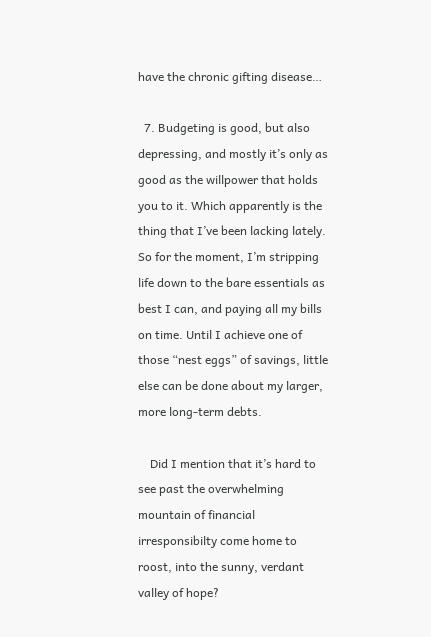have the chronic gifting disease…

  7. Budgeting is good, but also depressing, and mostly it’s only as good as the willpower that holds you to it. Which apparently is the thing that I’ve been lacking lately. So for the moment, I’m stripping life down to the bare essentials as best I can, and paying all my bills on time. Until I achieve one of those “nest eggs” of savings, little else can be done about my larger, more long-term debts.

    Did I mention that it’s hard to see past the overwhelming mountain of financial irresponsibilty come home to roost, into the sunny, verdant valley of hope?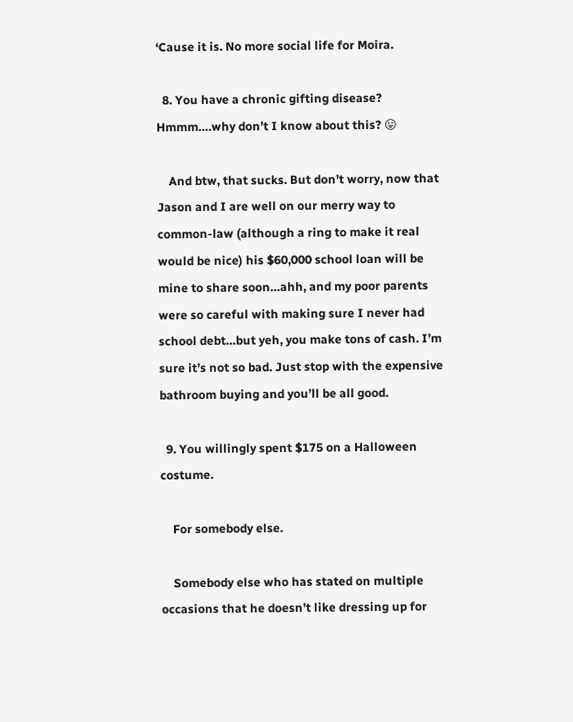‘Cause it is. No more social life for Moira.

  8. You have a chronic gifting disease? Hmmm….why don’t I know about this? 😛

    And btw, that sucks. But don’t worry, now that Jason and I are well on our merry way to common-law (although a ring to make it real would be nice) his $60,000 school loan will be mine to share soon…ahh, and my poor parents were so careful with making sure I never had school debt…but yeh, you make tons of cash. I’m sure it’s not so bad. Just stop with the expensive bathroom buying and you’ll be all good.

  9. You willingly spent $175 on a Halloween costume.

    For somebody else.

    Somebody else who has stated on multiple occasions that he doesn’t like dressing up for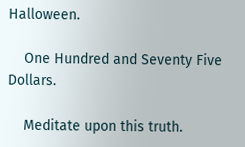Halloween.

    One Hundred and Seventy Five Dollars.

    Meditate upon this truth.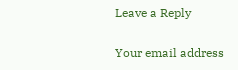Leave a Reply

Your email address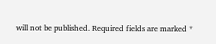will not be published. Required fields are marked *